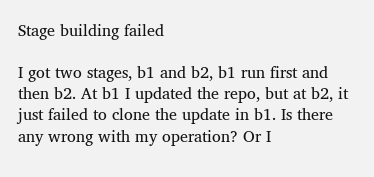Stage building failed

I got two stages, b1 and b2, b1 run first and then b2. At b1 I updated the repo, but at b2, it just failed to clone the update in b1. Is there any wrong with my operation? Or I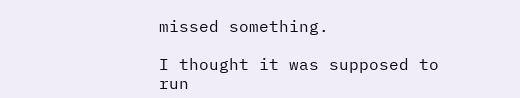missed something.

I thought it was supposed to run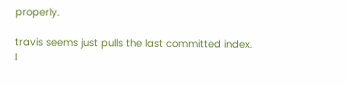properly.

travis seems just pulls the last committed index. I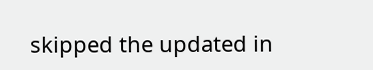skipped the updated in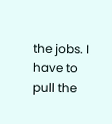the jobs. I have to pull the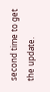second time to get the update.